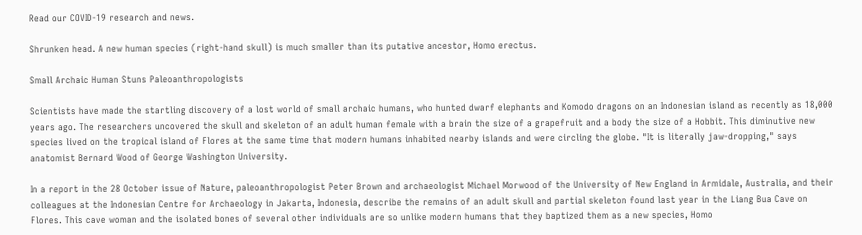Read our COVID-19 research and news.

Shrunken head. A new human species (right-hand skull) is much smaller than its putative ancestor, Homo erectus.

Small Archaic Human Stuns Paleoanthropologists

Scientists have made the startling discovery of a lost world of small archaic humans, who hunted dwarf elephants and Komodo dragons on an Indonesian island as recently as 18,000 years ago. The researchers uncovered the skull and skeleton of an adult human female with a brain the size of a grapefruit and a body the size of a Hobbit. This diminutive new species lived on the tropical island of Flores at the same time that modern humans inhabited nearby islands and were circling the globe. "It is literally jaw-dropping," says anatomist Bernard Wood of George Washington University.

In a report in the 28 October issue of Nature, paleoanthropologist Peter Brown and archaeologist Michael Morwood of the University of New England in Armidale, Australia, and their colleagues at the Indonesian Centre for Archaeology in Jakarta, Indonesia, describe the remains of an adult skull and partial skeleton found last year in the Liang Bua Cave on Flores. This cave woman and the isolated bones of several other individuals are so unlike modern humans that they baptized them as a new species, Homo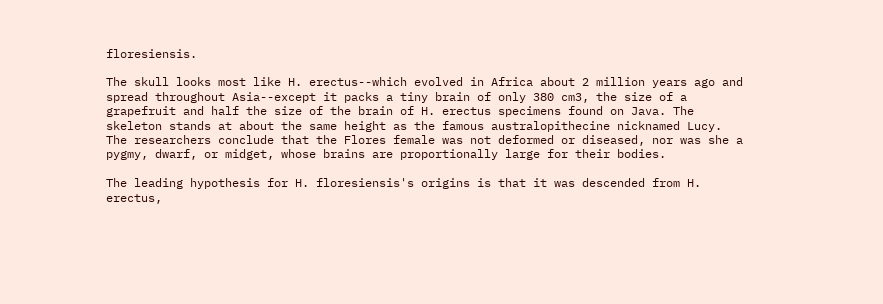floresiensis.

The skull looks most like H. erectus--which evolved in Africa about 2 million years ago and spread throughout Asia--except it packs a tiny brain of only 380 cm3, the size of a grapefruit and half the size of the brain of H. erectus specimens found on Java. The skeleton stands at about the same height as the famous australopithecine nicknamed Lucy. The researchers conclude that the Flores female was not deformed or diseased, nor was she a pygmy, dwarf, or midget, whose brains are proportionally large for their bodies.

The leading hypothesis for H. floresiensis's origins is that it was descended from H. erectus,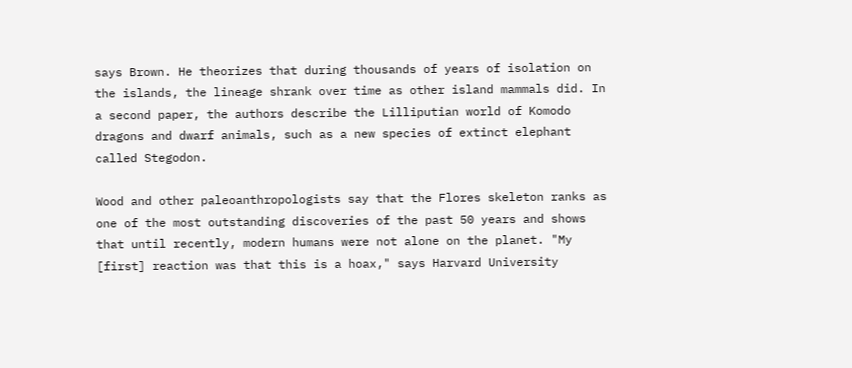says Brown. He theorizes that during thousands of years of isolation on the islands, the lineage shrank over time as other island mammals did. In a second paper, the authors describe the Lilliputian world of Komodo dragons and dwarf animals, such as a new species of extinct elephant called Stegodon.

Wood and other paleoanthropologists say that the Flores skeleton ranks as one of the most outstanding discoveries of the past 50 years and shows that until recently, modern humans were not alone on the planet. "My [first] reaction was that this is a hoax," says Harvard University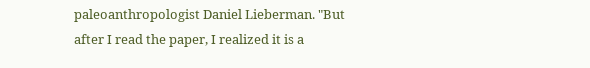paleoanthropologist Daniel Lieberman. "But after I read the paper, I realized it is a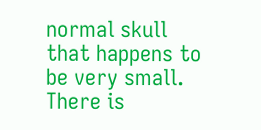normal skull that happens to be very small. There is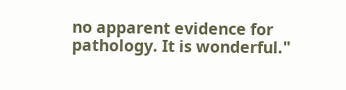no apparent evidence for pathology. It is wonderful."